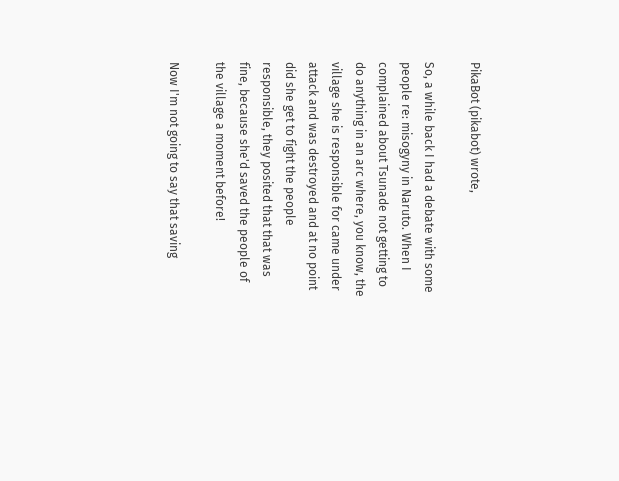PikaBot (pikabot) wrote,

So, a while back I had a debate with some people re: misogyny in Naruto. When I complained about Tsunade not getting to do anything in an arc where, you know, the village she is responsible for came under attack and was destroyed and at no point did she get to fight the people responsible, they posited that that was fine, because she'd saved the people of the village a moment before!

Now I'm not going to say that saving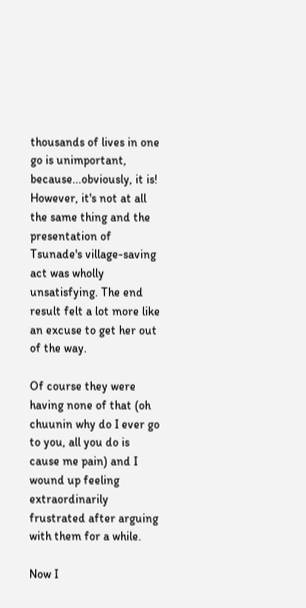thousands of lives in one go is unimportant, because...obviously, it is! However, it's not at all the same thing and the presentation of Tsunade's village-saving act was wholly unsatisfying. The end result felt a lot more like an excuse to get her out of the way.

Of course they were having none of that (oh chuunin why do I ever go to you, all you do is cause me pain) and I wound up feeling extraordinarily frustrated after arguing with them for a while.

Now I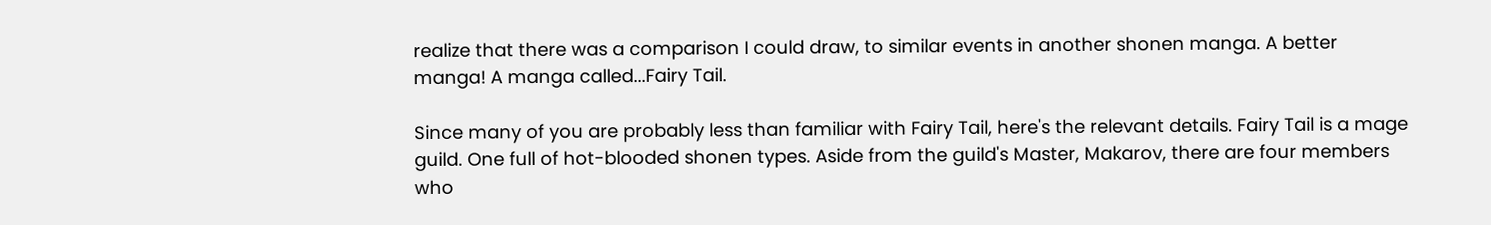realize that there was a comparison I could draw, to similar events in another shonen manga. A better manga! A manga called...Fairy Tail.

Since many of you are probably less than familiar with Fairy Tail, here's the relevant details. Fairy Tail is a mage guild. One full of hot-blooded shonen types. Aside from the guild's Master, Makarov, there are four members who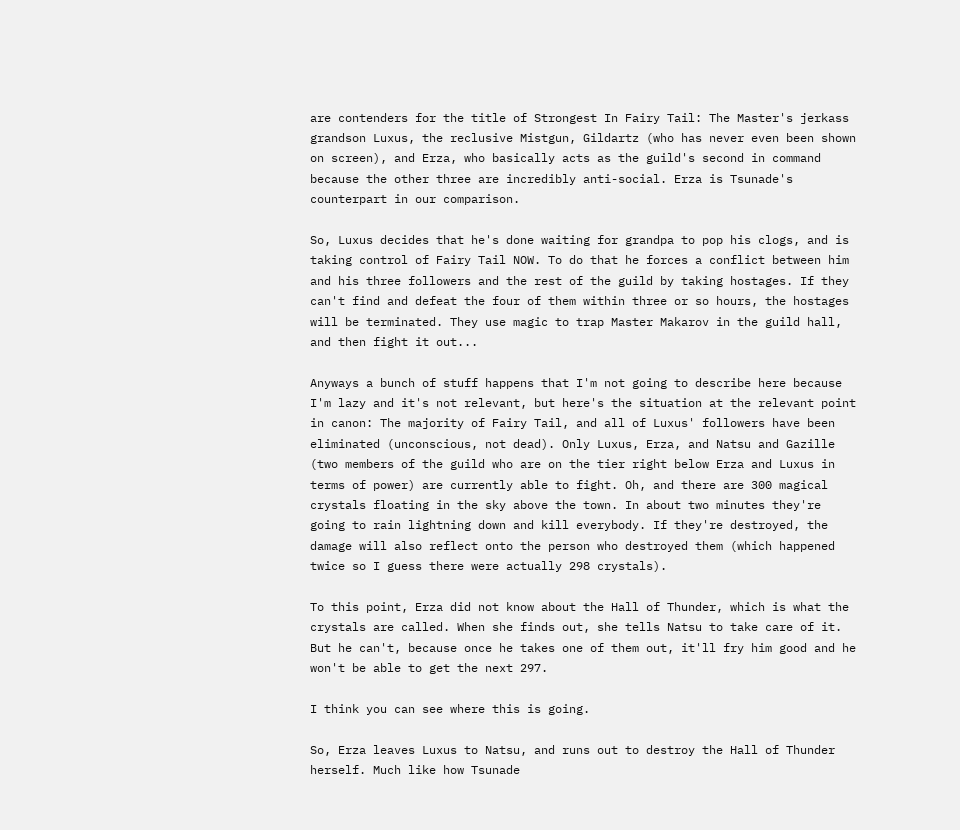are contenders for the title of Strongest In Fairy Tail: The Master's jerkass grandson Luxus, the reclusive Mistgun, Gildartz (who has never even been shown on screen), and Erza, who basically acts as the guild's second in command because the other three are incredibly anti-social. Erza is Tsunade's counterpart in our comparison.

So, Luxus decides that he's done waiting for grandpa to pop his clogs, and is taking control of Fairy Tail NOW. To do that he forces a conflict between him and his three followers and the rest of the guild by taking hostages. If they can't find and defeat the four of them within three or so hours, the hostages will be terminated. They use magic to trap Master Makarov in the guild hall, and then fight it out...

Anyways a bunch of stuff happens that I'm not going to describe here because I'm lazy and it's not relevant, but here's the situation at the relevant point in canon: The majority of Fairy Tail, and all of Luxus' followers have been eliminated (unconscious, not dead). Only Luxus, Erza, and Natsu and Gazille (two members of the guild who are on the tier right below Erza and Luxus in terms of power) are currently able to fight. Oh, and there are 300 magical crystals floating in the sky above the town. In about two minutes they're going to rain lightning down and kill everybody. If they're destroyed, the damage will also reflect onto the person who destroyed them (which happened twice so I guess there were actually 298 crystals).

To this point, Erza did not know about the Hall of Thunder, which is what the crystals are called. When she finds out, she tells Natsu to take care of it. But he can't, because once he takes one of them out, it'll fry him good and he won't be able to get the next 297.

I think you can see where this is going.

So, Erza leaves Luxus to Natsu, and runs out to destroy the Hall of Thunder herself. Much like how Tsunade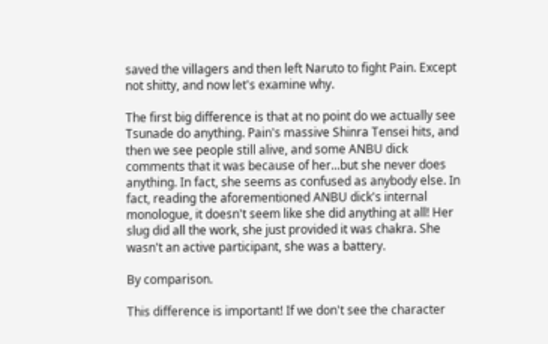saved the villagers and then left Naruto to fight Pain. Except not shitty, and now let's examine why.

The first big difference is that at no point do we actually see Tsunade do anything. Pain's massive Shinra Tensei hits, and then we see people still alive, and some ANBU dick comments that it was because of her...but she never does anything. In fact, she seems as confused as anybody else. In fact, reading the aforementioned ANBU dick's internal monologue, it doesn't seem like she did anything at all! Her slug did all the work, she just provided it was chakra. She wasn't an active participant, she was a battery.

By comparison.

This difference is important! If we don't see the character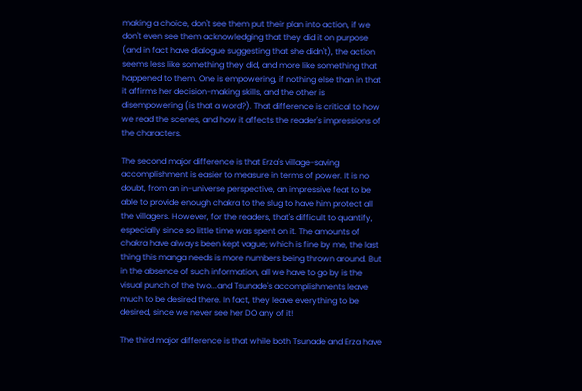making a choice, don't see them put their plan into action, if we don't even see them acknowledging that they did it on purpose (and in fact have dialogue suggesting that she didn't), the action seems less like something they did, and more like something that happened to them. One is empowering, if nothing else than in that it affirms her decision-making skills, and the other is disempowering (is that a word?). That difference is critical to how we read the scenes, and how it affects the reader's impressions of the characters.

The second major difference is that Erza's village-saving accomplishment is easier to measure in terms of power. It is no doubt, from an in-universe perspective, an impressive feat to be able to provide enough chakra to the slug to have him protect all the villagers. However, for the readers, that's difficult to quantify, especially since so little time was spent on it. The amounts of chakra have always been kept vague; which is fine by me, the last thing this manga needs is more numbers being thrown around. But in the absence of such information, all we have to go by is the visual punch of the two...and Tsunade's accomplishments leave much to be desired there. In fact, they leave everything to be desired, since we never see her DO any of it!

The third major difference is that while both Tsunade and Erza have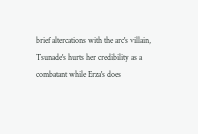brief altercations with the arc's villain, Tsunade's hurts her credibility as a combatant while Erza's does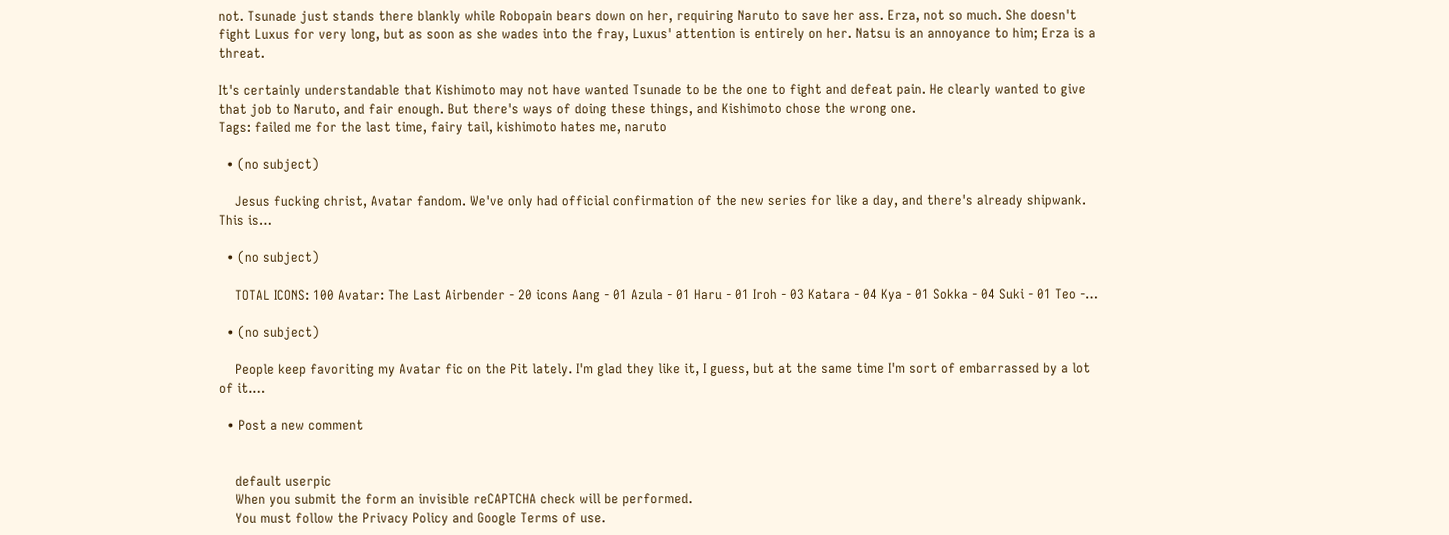not. Tsunade just stands there blankly while Robopain bears down on her, requiring Naruto to save her ass. Erza, not so much. She doesn't fight Luxus for very long, but as soon as she wades into the fray, Luxus' attention is entirely on her. Natsu is an annoyance to him; Erza is a threat.

It's certainly understandable that Kishimoto may not have wanted Tsunade to be the one to fight and defeat pain. He clearly wanted to give that job to Naruto, and fair enough. But there's ways of doing these things, and Kishimoto chose the wrong one.
Tags: failed me for the last time, fairy tail, kishimoto hates me, naruto

  • (no subject)

    Jesus fucking christ, Avatar fandom. We've only had official confirmation of the new series for like a day, and there's already shipwank. This is…

  • (no subject)

    TOTAL ICONS: 100 Avatar: The Last Airbender - 20 icons Aang - 01 Azula - 01 Haru - 01 Iroh - 03 Katara - 04 Kya - 01 Sokka - 04 Suki - 01 Teo -…

  • (no subject)

    People keep favoriting my Avatar fic on the Pit lately. I'm glad they like it, I guess, but at the same time I'm sort of embarrassed by a lot of it.…

  • Post a new comment


    default userpic
    When you submit the form an invisible reCAPTCHA check will be performed.
    You must follow the Privacy Policy and Google Terms of use.